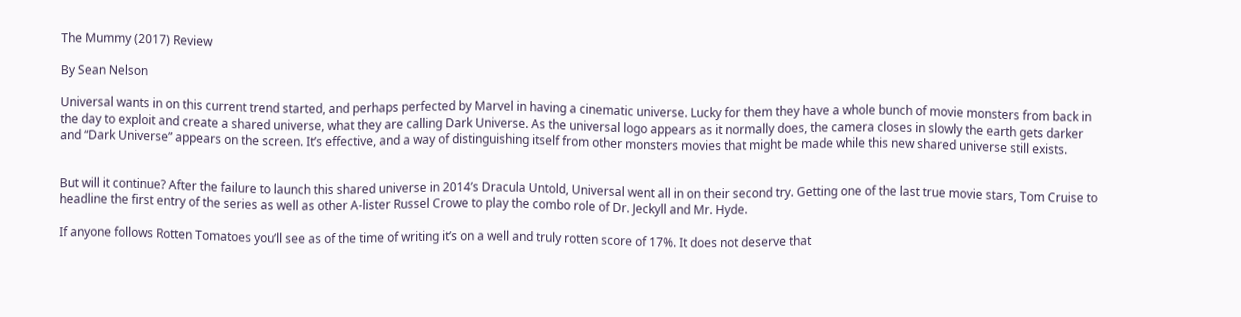The Mummy (2017) Review

By Sean Nelson

Universal wants in on this current trend started, and perhaps perfected by Marvel in having a cinematic universe. Lucky for them they have a whole bunch of movie monsters from back in the day to exploit and create a shared universe, what they are calling Dark Universe. As the universal logo appears as it normally does, the camera closes in slowly the earth gets darker and “Dark Universe” appears on the screen. It’s effective, and a way of distinguishing itself from other monsters movies that might be made while this new shared universe still exists.


But will it continue? After the failure to launch this shared universe in 2014’s Dracula Untold, Universal went all in on their second try. Getting one of the last true movie stars, Tom Cruise to headline the first entry of the series as well as other A-lister Russel Crowe to play the combo role of Dr. Jeckyll and Mr. Hyde.

If anyone follows Rotten Tomatoes you’ll see as of the time of writing it’s on a well and truly rotten score of 17%. It does not deserve that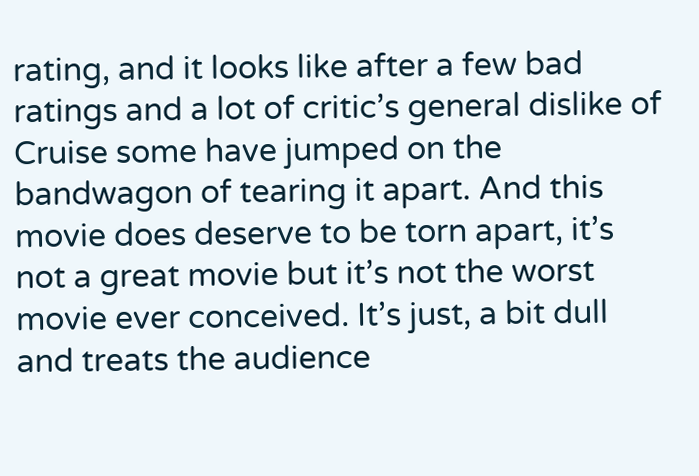rating, and it looks like after a few bad ratings and a lot of critic’s general dislike of Cruise some have jumped on the bandwagon of tearing it apart. And this movie does deserve to be torn apart, it’s not a great movie but it’s not the worst movie ever conceived. It’s just, a bit dull and treats the audience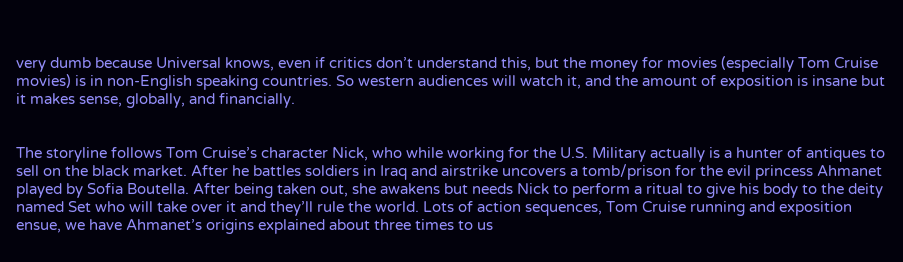very dumb because Universal knows, even if critics don’t understand this, but the money for movies (especially Tom Cruise movies) is in non-English speaking countries. So western audiences will watch it, and the amount of exposition is insane but it makes sense, globally, and financially.


The storyline follows Tom Cruise’s character Nick, who while working for the U.S. Military actually is a hunter of antiques to sell on the black market. After he battles soldiers in Iraq and airstrike uncovers a tomb/prison for the evil princess Ahmanet played by Sofia Boutella. After being taken out, she awakens but needs Nick to perform a ritual to give his body to the deity named Set who will take over it and they’ll rule the world. Lots of action sequences, Tom Cruise running and exposition ensue, we have Ahmanet’s origins explained about three times to us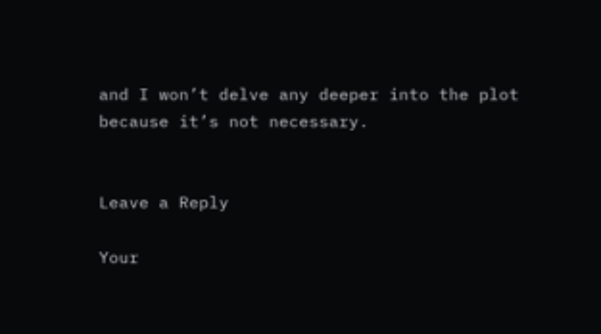and I won’t delve any deeper into the plot because it’s not necessary.


Leave a Reply

Your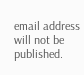email address will not be published.